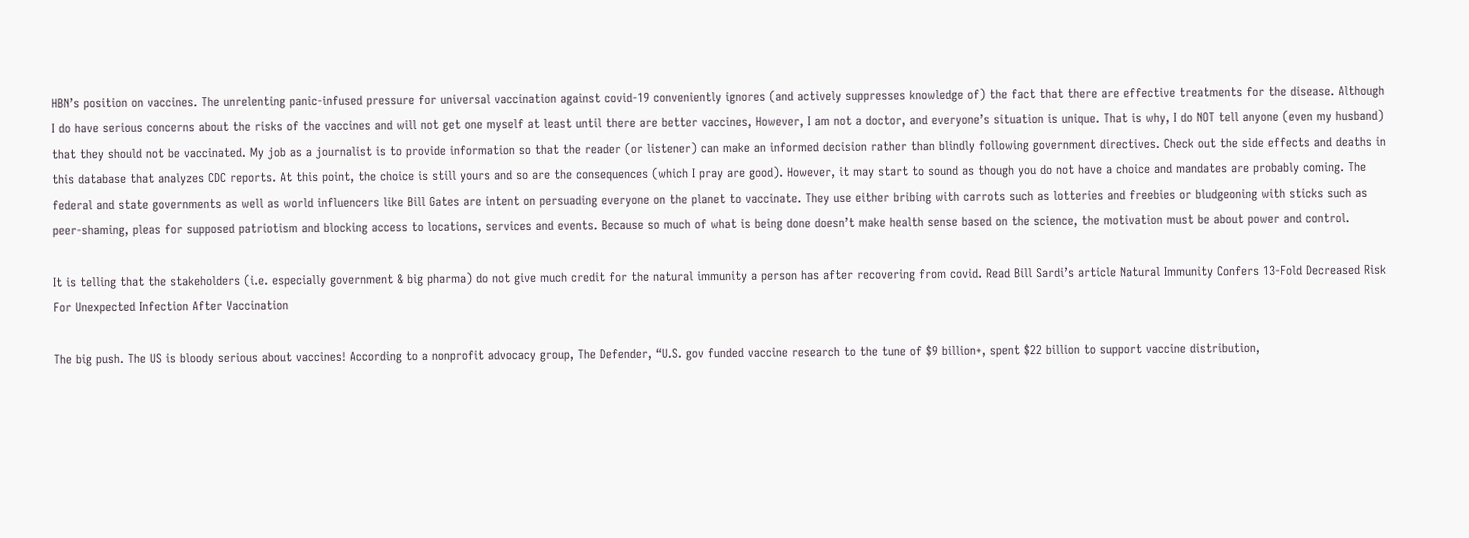HBN’s position on vaccines. The unrelenting panic-infused pressure for universal vaccination against covid-19 conveniently ignores (and actively suppresses knowledge of) the fact that there are effective treatments for the disease. Although I do have serious concerns about the risks of the vaccines and will not get one myself at least until there are better vaccines, However, I am not a doctor, and everyone’s situation is unique. That is why, I do NOT tell anyone (even my husband) that they should not be vaccinated. My job as a journalist is to provide information so that the reader (or listener) can make an informed decision rather than blindly following government directives. Check out the side effects and deaths in this database that analyzes CDC reports. At this point, the choice is still yours and so are the consequences (which I pray are good). However, it may start to sound as though you do not have a choice and mandates are probably coming. The federal and state governments as well as world influencers like Bill Gates are intent on persuading everyone on the planet to vaccinate. They use either bribing with carrots such as lotteries and freebies or bludgeoning with sticks such as peer-shaming, pleas for supposed patriotism and blocking access to locations, services and events. Because so much of what is being done doesn’t make health sense based on the science, the motivation must be about power and control.

It is telling that the stakeholders (i.e. especially government & big pharma) do not give much credit for the natural immunity a person has after recovering from covid. Read Bill Sardi’s article Natural Immunity Confers 13-Fold Decreased Risk For Unexpected Infection After Vaccination

The big push. The US is bloody serious about vaccines! According to a nonprofit advocacy group, The Defender, “U.S. gov funded vaccine research to the tune of $9 billion+, spent $22 billion to support vaccine distribution,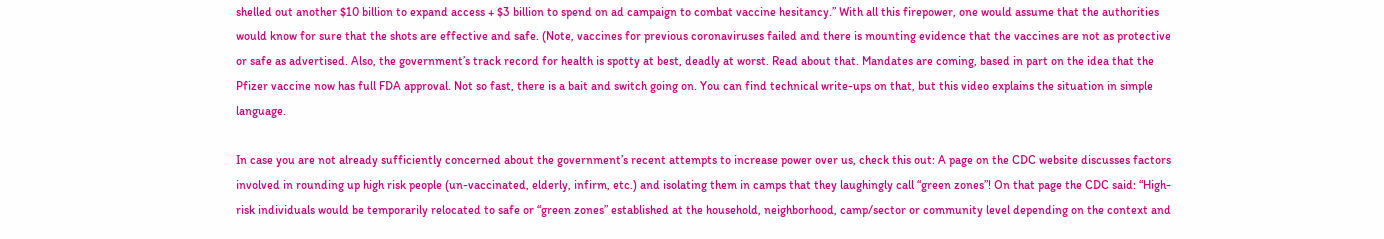shelled out another $10 billion to expand access + $3 billion to spend on ad campaign to combat vaccine hesitancy.” With all this firepower, one would assume that the authorities would know for sure that the shots are effective and safe. (Note, vaccines for previous coronaviruses failed and there is mounting evidence that the vaccines are not as protective or safe as advertised. Also, the government’s track record for health is spotty at best, deadly at worst. Read about that. Mandates are coming, based in part on the idea that the Pfizer vaccine now has full FDA approval. Not so fast, there is a bait and switch going on. You can find technical write-ups on that, but this video explains the situation in simple language.

In case you are not already sufficiently concerned about the government’s recent attempts to increase power over us, check this out: A page on the CDC website discusses factors involved in rounding up high risk people (un-vaccinated, elderly, infirm, etc.) and isolating them in camps that they laughingly call “green zones”! On that page the CDC said: “High-risk individuals would be temporarily relocated to safe or “green zones” established at the household, neighborhood, camp/sector or community level depending on the context and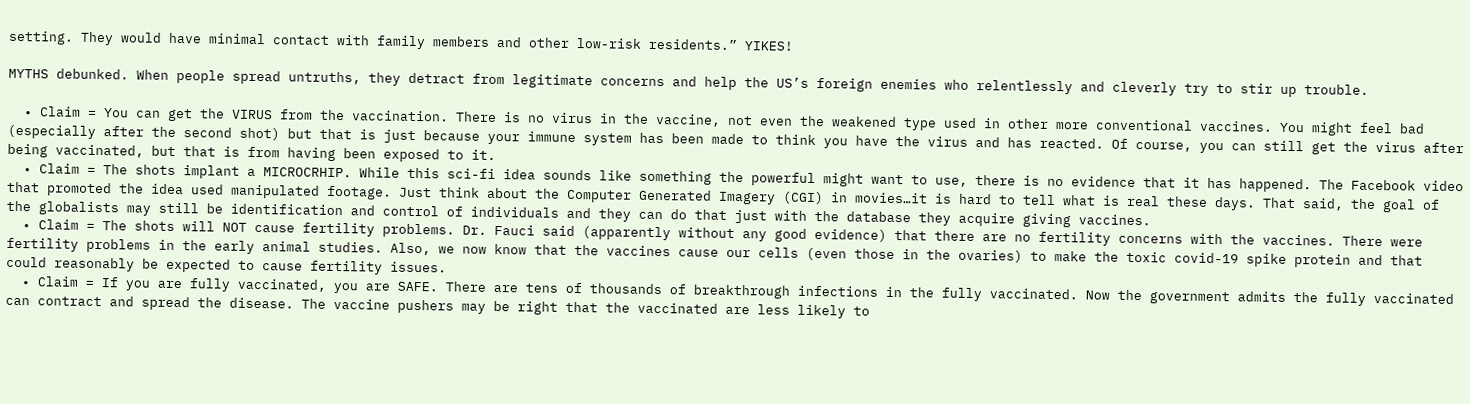setting. They would have minimal contact with family members and other low-risk residents.” YIKES!

MYTHS debunked. When people spread untruths, they detract from legitimate concerns and help the US’s foreign enemies who relentlessly and cleverly try to stir up trouble.

  • Claim = You can get the VIRUS from the vaccination. There is no virus in the vaccine, not even the weakened type used in other more conventional vaccines. You might feel bad (especially after the second shot) but that is just because your immune system has been made to think you have the virus and has reacted. Of course, you can still get the virus after being vaccinated, but that is from having been exposed to it.
  • Claim = The shots implant a MICROCRHIP. While this sci-fi idea sounds like something the powerful might want to use, there is no evidence that it has happened. The Facebook video that promoted the idea used manipulated footage. Just think about the Computer Generated Imagery (CGI) in movies…it is hard to tell what is real these days. That said, the goal of the globalists may still be identification and control of individuals and they can do that just with the database they acquire giving vaccines.
  • Claim = The shots will NOT cause fertility problems. Dr. Fauci said (apparently without any good evidence) that there are no fertility concerns with the vaccines. There were fertility problems in the early animal studies. Also, we now know that the vaccines cause our cells (even those in the ovaries) to make the toxic covid-19 spike protein and that could reasonably be expected to cause fertility issues.
  • Claim = If you are fully vaccinated, you are SAFE. There are tens of thousands of breakthrough infections in the fully vaccinated. Now the government admits the fully vaccinated can contract and spread the disease. The vaccine pushers may be right that the vaccinated are less likely to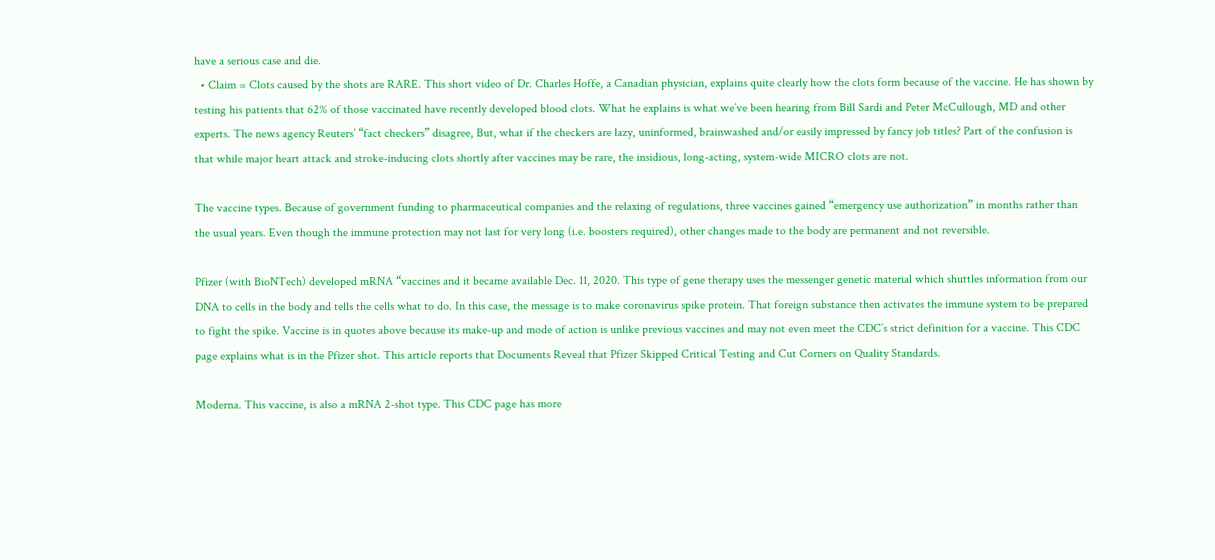have a serious case and die.
  • Claim = Clots caused by the shots are RARE. This short video of Dr. Charles Hoffe, a Canadian physician, explains quite clearly how the clots form because of the vaccine. He has shown by testing his patients that 62% of those vaccinated have recently developed blood clots. What he explains is what we’ve been hearing from Bill Sardi and Peter McCullough, MD and other experts. The news agency Reuters’ “fact checkers” disagree, But, what if the checkers are lazy, uninformed, brainwashed and/or easily impressed by fancy job titles? Part of the confusion is that while major heart attack and stroke-inducing clots shortly after vaccines may be rare, the insidious, long-acting, system-wide MICRO clots are not.

The vaccine types. Because of government funding to pharmaceutical companies and the relaxing of regulations, three vaccines gained “emergency use authorization” in months rather than the usual years. Even though the immune protection may not last for very long (i.e. boosters required), other changes made to the body are permanent and not reversible.

Pfizer (with BioNTech) developed mRNA “vaccines and it became available Dec. 11, 2020. This type of gene therapy uses the messenger genetic material which shuttles information from our DNA to cells in the body and tells the cells what to do. In this case, the message is to make coronavirus spike protein. That foreign substance then activates the immune system to be prepared to fight the spike. Vaccine is in quotes above because its make-up and mode of action is unlike previous vaccines and may not even meet the CDC’s strict definition for a vaccine. This CDC page explains what is in the Pfizer shot. This article reports that Documents Reveal that Pfizer Skipped Critical Testing and Cut Corners on Quality Standards.

Moderna. This vaccine, is also a mRNA 2-shot type. This CDC page has more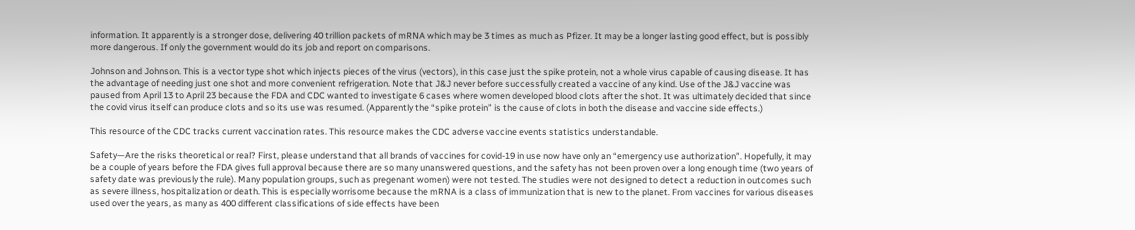information. It apparently is a stronger dose, delivering 40 trillion packets of mRNA which may be 3 times as much as Pfizer. It may be a longer lasting good effect, but is possibly more dangerous. If only the government would do its job and report on comparisons.

Johnson and Johnson. This is a vector type shot which injects pieces of the virus (vectors), in this case just the spike protein, not a whole virus capable of causing disease. It has the advantage of needing just one shot and more convenient refrigeration. Note that J&J never before successfully created a vaccine of any kind. Use of the J&J vaccine was paused from April 13 to April 23 because the FDA and CDC wanted to investigate 6 cases where women developed blood clots after the shot. It was ultimately decided that since the covid virus itself can produce clots and so its use was resumed. (Apparently the “spike protein” is the cause of clots in both the disease and vaccine side effects.)

This resource of the CDC tracks current vaccination rates. This resource makes the CDC adverse vaccine events statistics understandable.

Safety—Are the risks theoretical or real? First, please understand that all brands of vaccines for covid-19 in use now have only an “emergency use authorization”. Hopefully, it may be a couple of years before the FDA gives full approval because there are so many unanswered questions, and the safety has not been proven over a long enough time (two years of safety date was previously the rule). Many population groups, such as pregenant women) were not tested. The studies were not designed to detect a reduction in outcomes such as severe illness, hospitalization or death. This is especially worrisome because the mRNA is a class of immunization that is new to the planet. From vaccines for various diseases used over the years, as many as 400 different classifications of side effects have been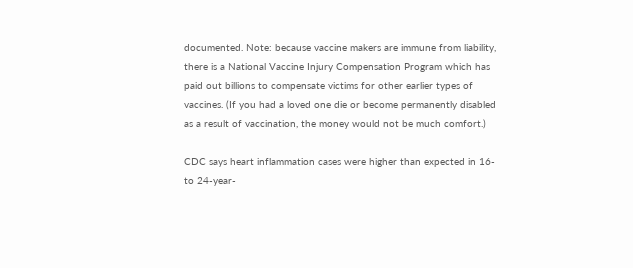documented. Note: because vaccine makers are immune from liability, there is a National Vaccine Injury Compensation Program which has paid out billions to compensate victims for other earlier types of vaccines. (If you had a loved one die or become permanently disabled as a result of vaccination, the money would not be much comfort.)

CDC says heart inflammation cases were higher than expected in 16- to 24-year-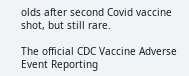olds after second Covid vaccine shot, but still rare.

The official CDC Vaccine Adverse Event Reporting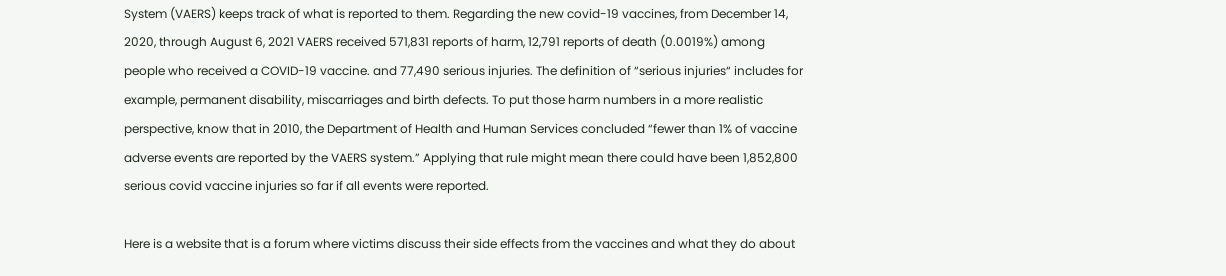System (VAERS) keeps track of what is reported to them. Regarding the new covid-19 vaccines, from December 14, 2020, through August 6, 2021 VAERS received 571,831 reports of harm, 12,791 reports of death (0.0019%) among people who received a COVID-19 vaccine. and 77,490 serious injuries. The definition of “serious injuries“ includes for example, permanent disability, miscarriages and birth defects. To put those harm numbers in a more realistic perspective, know that in 2010, the Department of Health and Human Services concluded “fewer than 1% of vaccine adverse events are reported by the VAERS system.” Applying that rule might mean there could have been 1,852,800 serious covid vaccine injuries so far if all events were reported.

Here is a website that is a forum where victims discuss their side effects from the vaccines and what they do about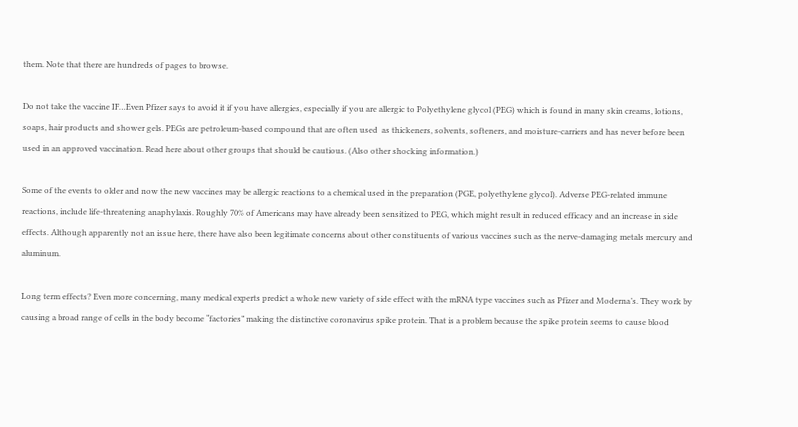them. Note that there are hundreds of pages to browse.

Do not take the vaccine IF…Even Pfizer says to avoid it if you have allergies, especially if you are allergic to Polyethylene glycol (PEG) which is found in many skin creams, lotions, soaps, hair products and shower gels. PEGs are petroleum-based compound that are often used  as thickeners, solvents, softeners, and moisture-carriers and has never before been used in an approved vaccination. Read here about other groups that should be cautious. (Also other shocking information.)

Some of the events to older and now the new vaccines may be allergic reactions to a chemical used in the preparation (PGE, polyethylene glycol). Adverse PEG-related immune reactions, include life-threatening anaphylaxis. Roughly 70% of Americans may have already been sensitized to PEG, which might result in reduced efficacy and an increase in side effects. Although apparently not an issue here, there have also been legitimate concerns about other constituents of various vaccines such as the nerve-damaging metals mercury and aluminum.

Long term effects? Even more concerning, many medical experts predict a whole new variety of side effect with the mRNA type vaccines such as Pfizer and Moderna’s. They work by causing a broad range of cells in the body become “factories” making the distinctive coronavirus spike protein. That is a problem because the spike protein seems to cause blood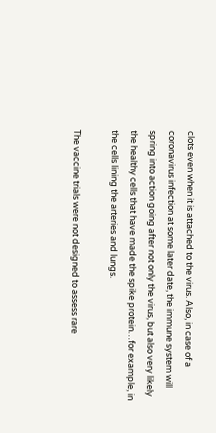clots even when it is attached to the virus. Also, in case of a coronavirus infection at some later date, the immune system will spring into action going after not only the virus, but also very likely the healthy cells that have made the spike protein…for example, in the cells lining the arteries and lungs.

The vaccine trials were not designed to assess rare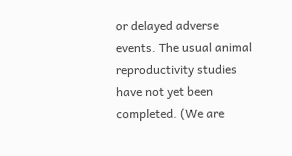or delayed adverse events. The usual animal reproductivity studies have not yet been completed. (We are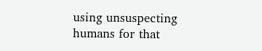using unsuspecting humans for that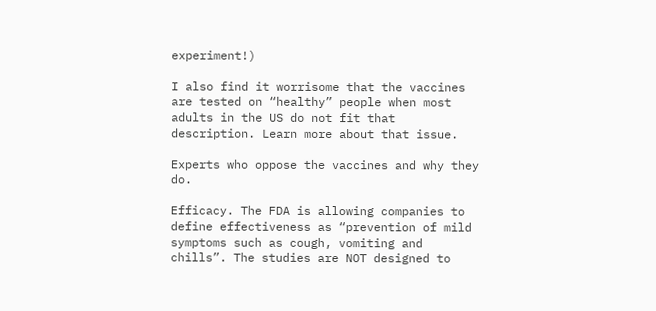experiment!)

I also find it worrisome that the vaccines are tested on “healthy” people when most adults in the US do not fit that description. Learn more about that issue.

Experts who oppose the vaccines and why they do.

Efficacy. The FDA is allowing companies to define effectiveness as “prevention of mild symptoms such as cough, vomiting and chills”. The studies are NOT designed to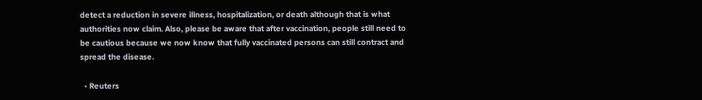detect a reduction in severe illness, hospitalization, or death although that is what authorities now claim. Also, please be aware that after vaccination, people still need to be cautious because we now know that fully vaccinated persons can still contract and spread the disease.

  • Reuters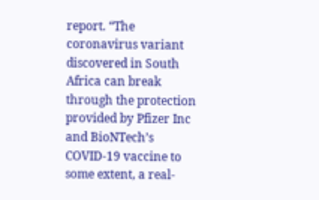report. “The coronavirus variant discovered in South Africa can break through the protection provided by Pfizer Inc and BioNTech’s COVID-19 vaccine to some extent, a real-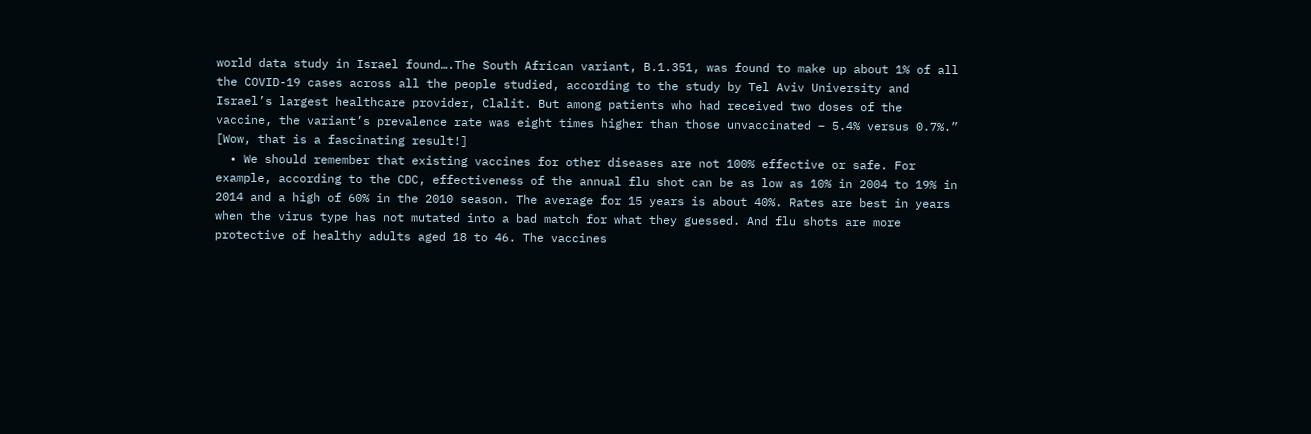world data study in Israel found….The South African variant, B.1.351, was found to make up about 1% of all the COVID-19 cases across all the people studied, according to the study by Tel Aviv University and Israel’s largest healthcare provider, Clalit. But among patients who had received two doses of the vaccine, the variant’s prevalence rate was eight times higher than those unvaccinated – 5.4% versus 0.7%.” [Wow, that is a fascinating result!]
  • We should remember that existing vaccines for other diseases are not 100% effective or safe. For example, according to the CDC, effectiveness of the annual flu shot can be as low as 10% in 2004 to 19% in 2014 and a high of 60% in the 2010 season. The average for 15 years is about 40%. Rates are best in years when the virus type has not mutated into a bad match for what they guessed. And flu shots are more protective of healthy adults aged 18 to 46. The vaccines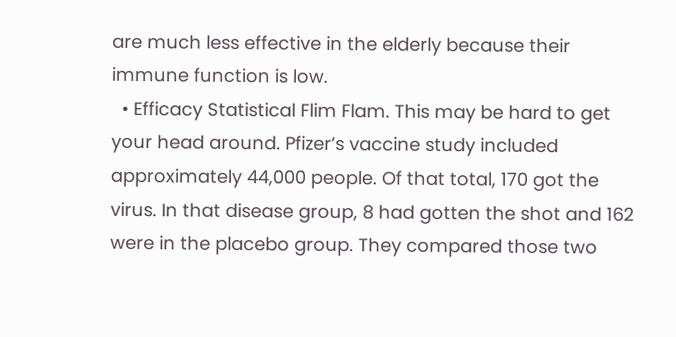are much less effective in the elderly because their immune function is low.
  • Efficacy Statistical Flim Flam. This may be hard to get your head around. Pfizer’s vaccine study included approximately 44,000 people. Of that total, 170 got the virus. In that disease group, 8 had gotten the shot and 162 were in the placebo group. They compared those two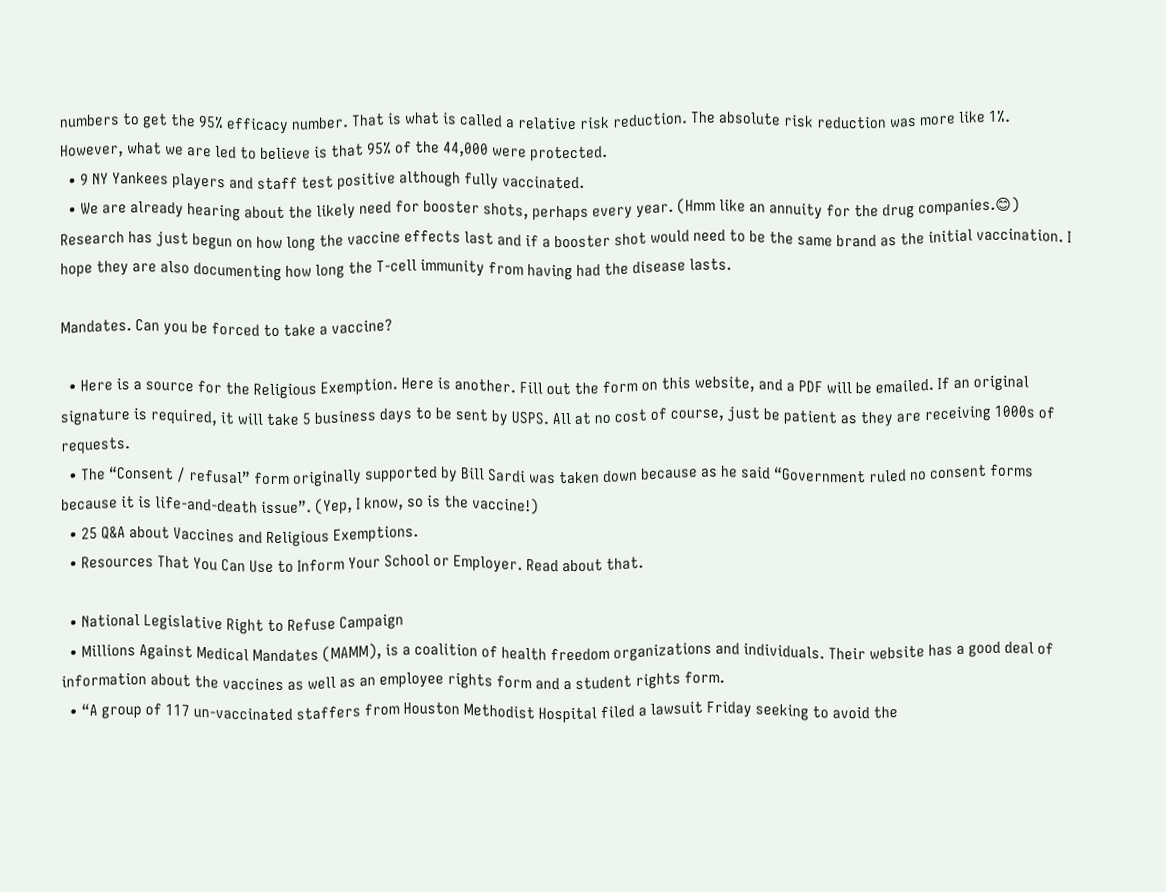numbers to get the 95% efficacy number. That is what is called a relative risk reduction. The absolute risk reduction was more like 1%. However, what we are led to believe is that 95% of the 44,000 were protected.
  • 9 NY Yankees players and staff test positive although fully vaccinated.
  • We are already hearing about the likely need for booster shots, perhaps every year. (Hmm like an annuity for the drug companies.😊) Research has just begun on how long the vaccine effects last and if a booster shot would need to be the same brand as the initial vaccination. I hope they are also documenting how long the T-cell immunity from having had the disease lasts.

Mandates. Can you be forced to take a vaccine?

  • Here is a source for the Religious Exemption. Here is another. Fill out the form on this website, and a PDF will be emailed. If an original signature is required, it will take 5 business days to be sent by USPS. All at no cost of course, just be patient as they are receiving 1000s of requests.
  • The “Consent / refusal” form originally supported by Bill Sardi was taken down because as he said “Government ruled no consent forms because it is life-and-death issue”. (Yep, I know, so is the vaccine!)
  • 25 Q&A about Vaccines and Religious Exemptions.
  • Resources That You Can Use to Inform Your School or Employer. Read about that.

  • National Legislative Right to Refuse Campaign
  • Millions Against Medical Mandates (MAMM), is a coalition of health freedom organizations and individuals. Their website has a good deal of information about the vaccines as well as an employee rights form and a student rights form.
  • “A group of 117 un-vaccinated staffers from Houston Methodist Hospital filed a lawsuit Friday seeking to avoid the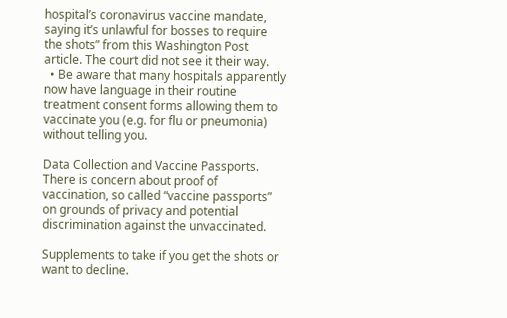hospital’s coronavirus vaccine mandate, saying it’s unlawful for bosses to require the shots” from this Washington Post article. The court did not see it their way.
  • Be aware that many hospitals apparently now have language in their routine treatment consent forms allowing them to vaccinate you (e.g. for flu or pneumonia) without telling you.

Data Collection and Vaccine Passports.  There is concern about proof of vaccination, so called “vaccine passports” on grounds of privacy and potential discrimination against the unvaccinated.

Supplements to take if you get the shots or want to decline.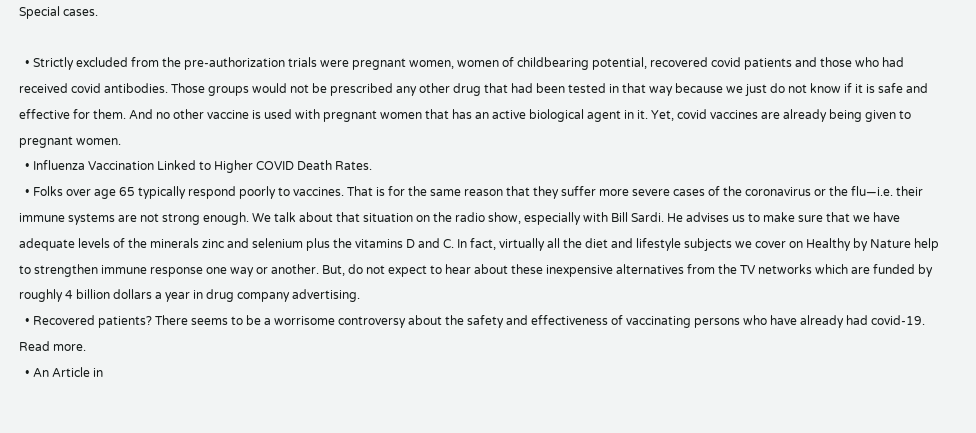Special cases.

  • Strictly excluded from the pre-authorization trials were pregnant women, women of childbearing potential, recovered covid patients and those who had received covid antibodies. Those groups would not be prescribed any other drug that had been tested in that way because we just do not know if it is safe and effective for them. And no other vaccine is used with pregnant women that has an active biological agent in it. Yet, covid vaccines are already being given to pregnant women.
  • Influenza Vaccination Linked to Higher COVID Death Rates.
  • Folks over age 65 typically respond poorly to vaccines. That is for the same reason that they suffer more severe cases of the coronavirus or the flu—i.e. their immune systems are not strong enough. We talk about that situation on the radio show, especially with Bill Sardi. He advises us to make sure that we have adequate levels of the minerals zinc and selenium plus the vitamins D and C. In fact, virtually all the diet and lifestyle subjects we cover on Healthy by Nature help to strengthen immune response one way or another. But, do not expect to hear about these inexpensive alternatives from the TV networks which are funded by roughly 4 billion dollars a year in drug company advertising.
  • Recovered patients? There seems to be a worrisome controversy about the safety and effectiveness of vaccinating persons who have already had covid-19. Read more.
  • An Article in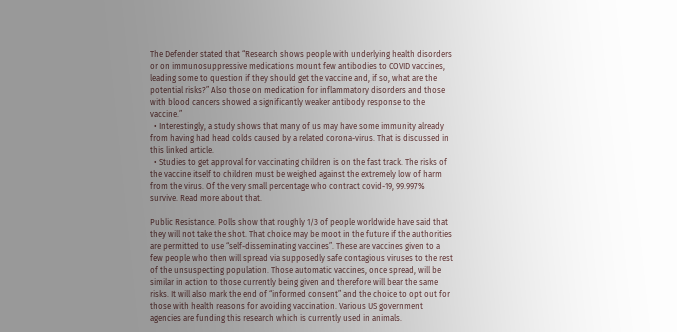The Defender stated that “Research shows people with underlying health disorders or on immunosuppressive medications mount few antibodies to COVID vaccines, leading some to question if they should get the vaccine and, if so, what are the potential risks?” Also those on medication for inflammatory disorders and those with blood cancers showed a significantly weaker antibody response to the vaccine.”
  • Interestingly, a study shows that many of us may have some immunity already from having had head colds caused by a related corona-virus. That is discussed in this linked article.
  • Studies to get approval for vaccinating children is on the fast track. The risks of the vaccine itself to children must be weighed against the extremely low of harm from the virus. Of the very small percentage who contract covid-19, 99.997% survive. Read more about that.

Public Resistance. Polls show that roughly 1/3 of people worldwide have said that they will not take the shot. That choice may be moot in the future if the authorities are permitted to use “self-disseminating vaccines”. These are vaccines given to a few people who then will spread via supposedly safe contagious viruses to the rest of the unsuspecting population. Those automatic vaccines, once spread, will be similar in action to those currently being given and therefore will bear the same risks. It will also mark the end of “informed consent” and the choice to opt out for those with health reasons for avoiding vaccination. Various US government agencies are funding this research which is currently used in animals.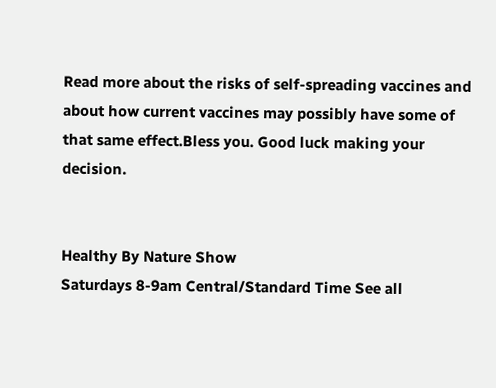Read more about the risks of self-spreading vaccines and about how current vaccines may possibly have some of that same effect.Bless you. Good luck making your decision.


Healthy By Nature Show
Saturdays 8-9am Central/Standard Time See all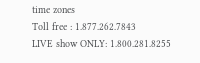time zones
Toll free : 1.877.262.7843
LIVE show ONLY: 1.800.281.8255